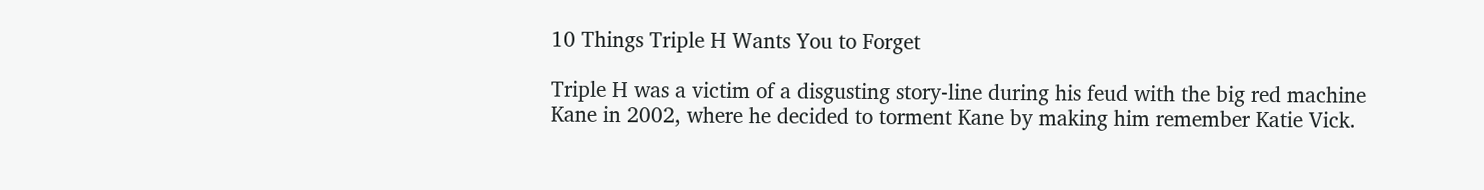10 Things Triple H Wants You to Forget

Triple H was a victim of a disgusting story-line during his feud with the big red machine Kane in 2002, where he decided to torment Kane by making him remember Katie Vick.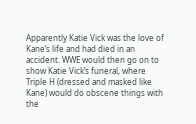Apparently Katie Vick was the love of Kane’s life and had died in an accident. WWE would then go on to show Katie Vick’s funeral, where Triple H (dressed and masked like Kane) would do obscene things with the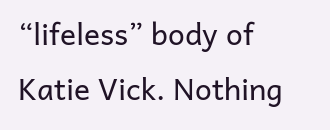“lifeless” body of Katie Vick. Nothing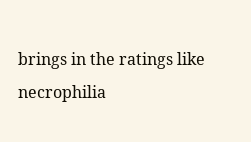brings in the ratings like necrophilia